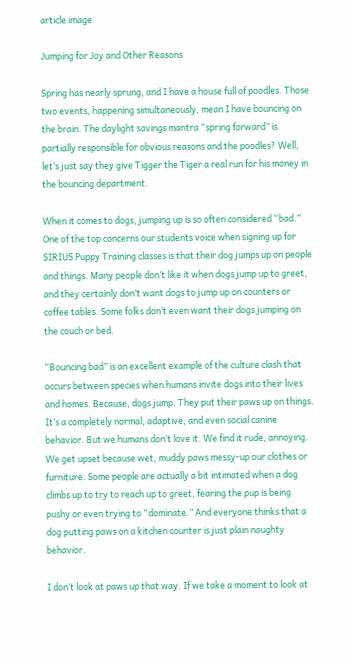article image

Jumping for Joy and Other Reasons

Spring has nearly sprung, and I have a house full of poodles. Those two events, happening simultaneously, mean I have bouncing on the brain. The daylight savings mantra “spring forward” is partially responsible for obvious reasons and the poodles? Well, let’s just say they give Tigger the Tiger a real run for his money in the bouncing department.

When it comes to dogs, jumping up is so often considered “bad.” One of the top concerns our students voice when signing up for SIRIUS Puppy Training classes is that their dog jumps up on people and things. Many people don’t like it when dogs jump up to greet, and they certainly don’t want dogs to jump up on counters or coffee tables. Some folks don’t even want their dogs jumping on the couch or bed.

“Bouncing bad” is an excellent example of the culture clash that occurs between species when humans invite dogs into their lives and homes. Because, dogs jump. They put their paws up on things. It’s a completely normal, adaptive, and even social canine behavior. But we humans don’t love it. We find it rude, annoying. We get upset because wet, muddy paws messy-up our clothes or furniture. Some people are actually a bit intimated when a dog climbs up to try to reach up to greet, fearing the pup is being pushy or even trying to “dominate.” And everyone thinks that a dog putting paws on a kitchen counter is just plain naughty behavior.

I don’t look at paws up that way. If we take a moment to look at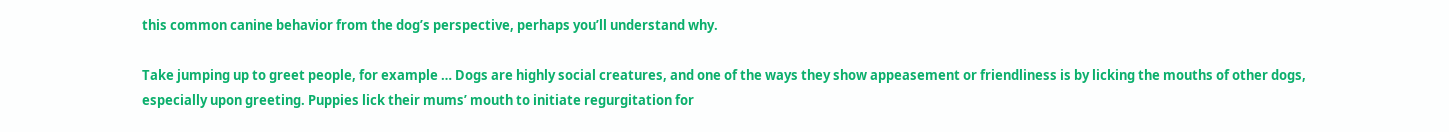this common canine behavior from the dog’s perspective, perhaps you’ll understand why.

Take jumping up to greet people, for example … Dogs are highly social creatures, and one of the ways they show appeasement or friendliness is by licking the mouths of other dogs, especially upon greeting. Puppies lick their mums’ mouth to initiate regurgitation for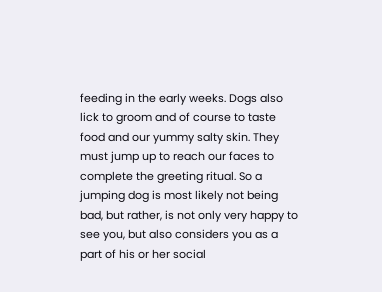feeding in the early weeks. Dogs also lick to groom and of course to taste food and our yummy salty skin. They must jump up to reach our faces to complete the greeting ritual. So a jumping dog is most likely not being bad, but rather, is not only very happy to see you, but also considers you as a part of his or her social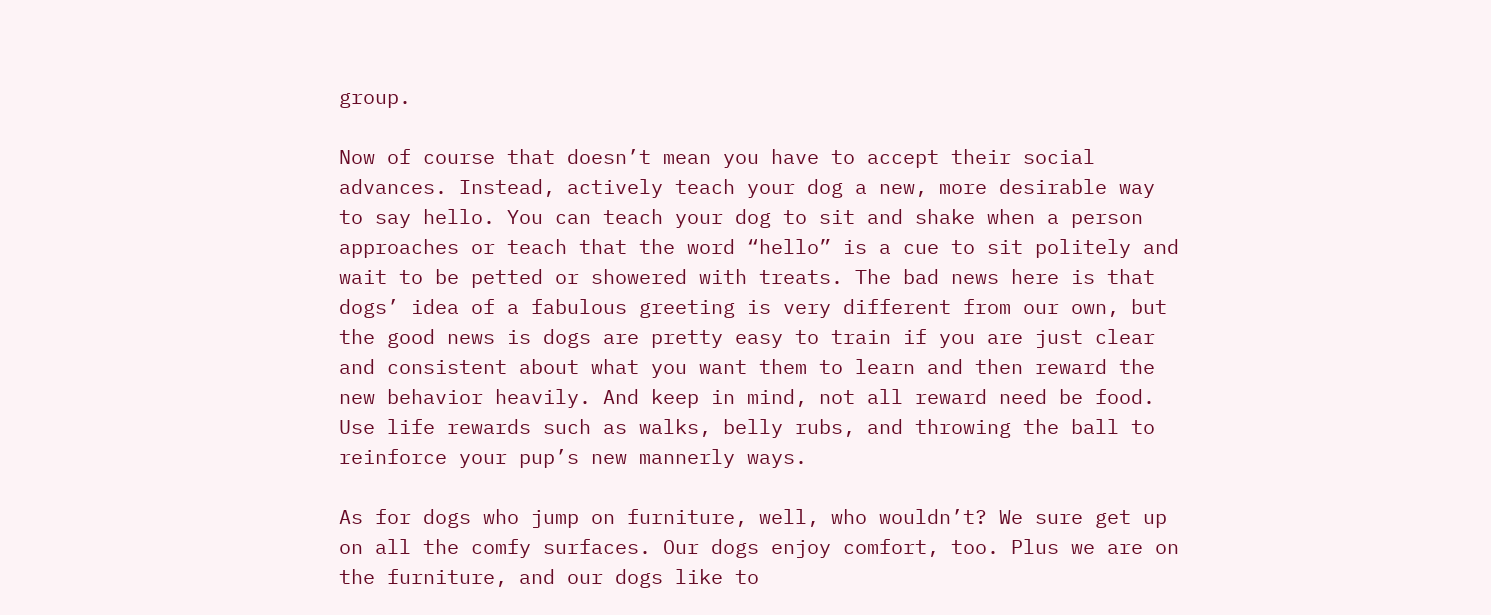group.

Now of course that doesn’t mean you have to accept their social advances. Instead, actively teach your dog a new, more desirable way to say hello. You can teach your dog to sit and shake when a person approaches or teach that the word “hello” is a cue to sit politely and wait to be petted or showered with treats. The bad news here is that dogs’ idea of a fabulous greeting is very different from our own, but the good news is dogs are pretty easy to train if you are just clear and consistent about what you want them to learn and then reward the new behavior heavily. And keep in mind, not all reward need be food. Use life rewards such as walks, belly rubs, and throwing the ball to reinforce your pup’s new mannerly ways.

As for dogs who jump on furniture, well, who wouldn’t? We sure get up on all the comfy surfaces. Our dogs enjoy comfort, too. Plus we are on the furniture, and our dogs like to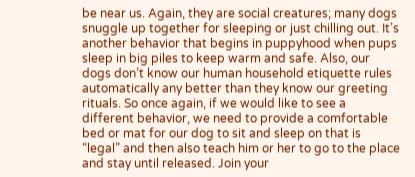be near us. Again, they are social creatures; many dogs snuggle up together for sleeping or just chilling out. It’s another behavior that begins in puppyhood when pups sleep in big piles to keep warm and safe. Also, our dogs don’t know our human household etiquette rules automatically any better than they know our greeting rituals. So once again, if we would like to see a different behavior, we need to provide a comfortable bed or mat for our dog to sit and sleep on that is “legal” and then also teach him or her to go to the place and stay until released. Join your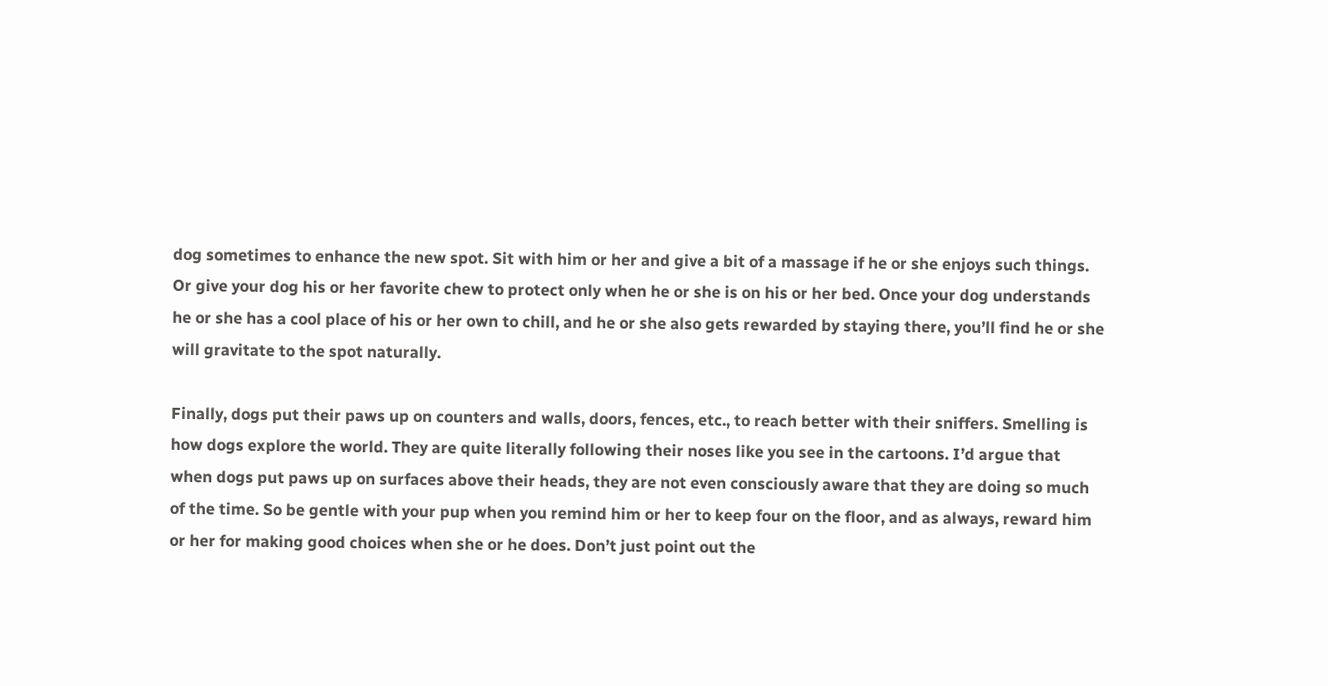dog sometimes to enhance the new spot. Sit with him or her and give a bit of a massage if he or she enjoys such things. Or give your dog his or her favorite chew to protect only when he or she is on his or her bed. Once your dog understands he or she has a cool place of his or her own to chill, and he or she also gets rewarded by staying there, you’ll find he or she will gravitate to the spot naturally.

Finally, dogs put their paws up on counters and walls, doors, fences, etc., to reach better with their sniffers. Smelling is how dogs explore the world. They are quite literally following their noses like you see in the cartoons. I’d argue that when dogs put paws up on surfaces above their heads, they are not even consciously aware that they are doing so much of the time. So be gentle with your pup when you remind him or her to keep four on the floor, and as always, reward him or her for making good choices when she or he does. Don’t just point out the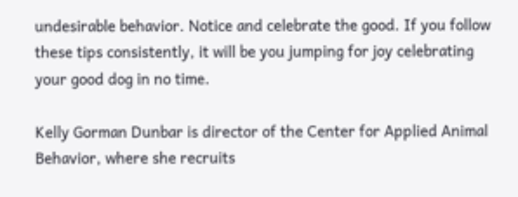undesirable behavior. Notice and celebrate the good. If you follow these tips consistently, it will be you jumping for joy celebrating your good dog in no time.

Kelly Gorman Dunbar is director of the Center for Applied Animal Behavior, where she recruits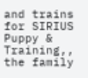and trains for SIRIUS Puppy & Training,, the family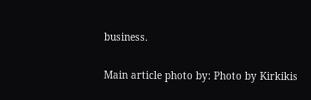business.

Main article photo by: Photo by Kirkikis